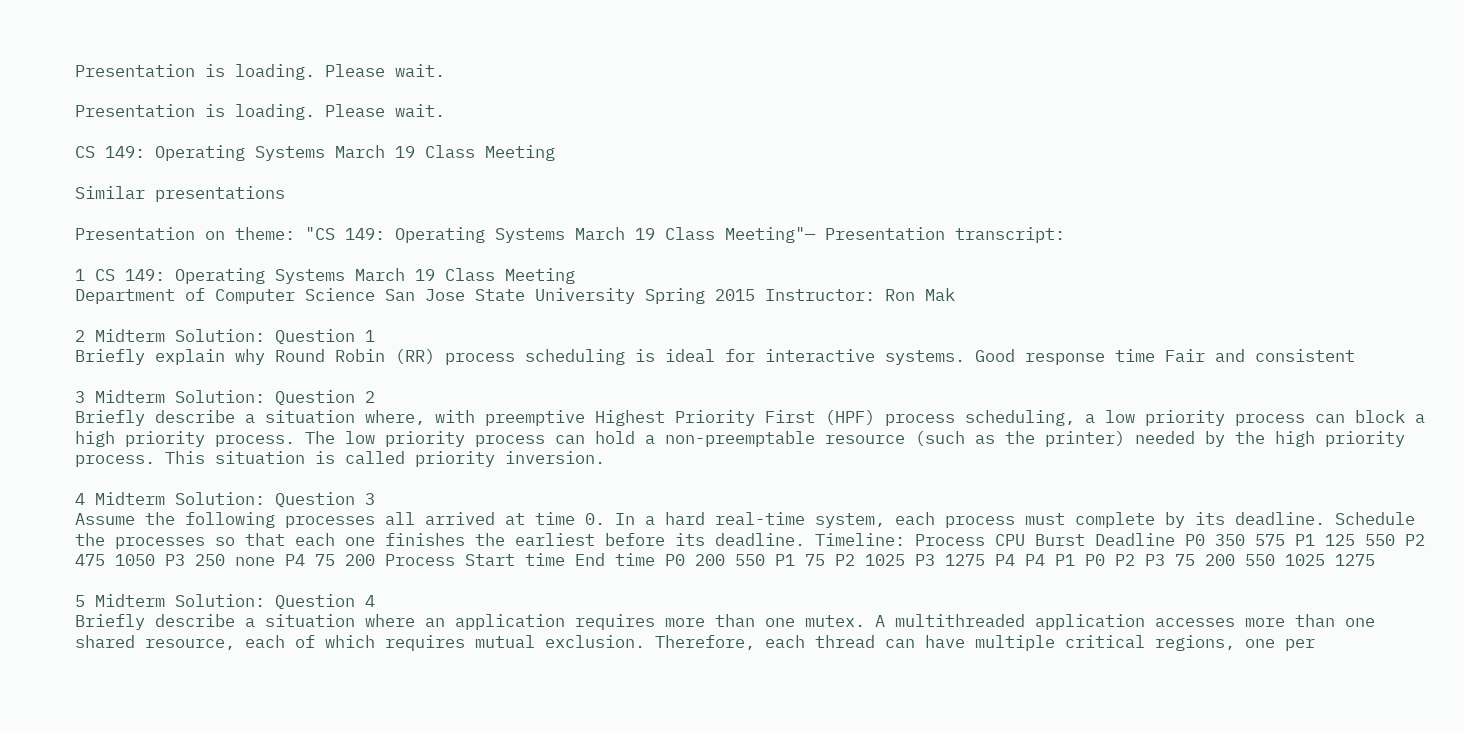Presentation is loading. Please wait.

Presentation is loading. Please wait.

CS 149: Operating Systems March 19 Class Meeting

Similar presentations

Presentation on theme: "CS 149: Operating Systems March 19 Class Meeting"— Presentation transcript:

1 CS 149: Operating Systems March 19 Class Meeting
Department of Computer Science San Jose State University Spring 2015 Instructor: Ron Mak

2 Midterm Solution: Question 1
Briefly explain why Round Robin (RR) process scheduling is ideal for interactive systems. Good response time Fair and consistent

3 Midterm Solution: Question 2
Briefly describe a situation where, with preemptive Highest Priority First (HPF) process scheduling, a low priority process can block a high priority process. The low priority process can hold a non-preemptable resource (such as the printer) needed by the high priority process. This situation is called priority inversion.

4 Midterm Solution: Question 3
Assume the following processes all arrived at time 0. In a hard real-time system, each process must complete by its deadline. Schedule the processes so that each one finishes the earliest before its deadline. Timeline: Process CPU Burst Deadline P0 350 575 P1 125 550 P2 475 1050 P3 250 none P4 75 200 Process Start time End time P0 200 550 P1 75 P2 1025 P3 1275 P4 P4 P1 P0 P2 P3 75 200 550 1025 1275

5 Midterm Solution: Question 4
Briefly describe a situation where an application requires more than one mutex. A multithreaded application accesses more than one shared resource, each of which requires mutual exclusion. Therefore, each thread can have multiple critical regions, one per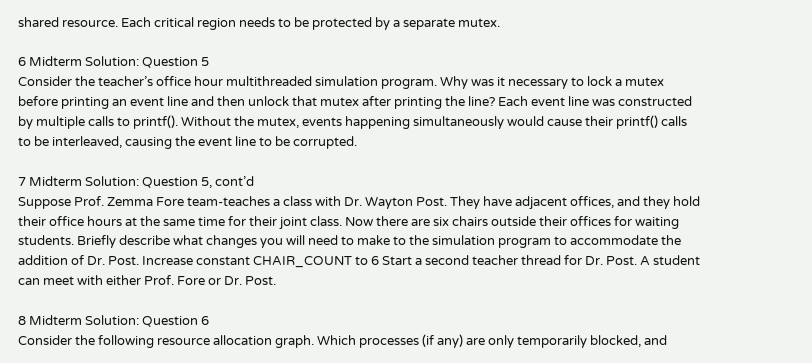shared resource. Each critical region needs to be protected by a separate mutex.

6 Midterm Solution: Question 5
Consider the teacher’s office hour multithreaded simulation program. Why was it necessary to lock a mutex before printing an event line and then unlock that mutex after printing the line? Each event line was constructed by multiple calls to printf(). Without the mutex, events happening simultaneously would cause their printf() calls to be interleaved, causing the event line to be corrupted.

7 Midterm Solution: Question 5, cont’d
Suppose Prof. Zemma Fore team-teaches a class with Dr. Wayton Post. They have adjacent offices, and they hold their office hours at the same time for their joint class. Now there are six chairs outside their offices for waiting students. Briefly describe what changes you will need to make to the simulation program to accommodate the addition of Dr. Post. Increase constant CHAIR_COUNT to 6 Start a second teacher thread for Dr. Post. A student can meet with either Prof. Fore or Dr. Post.

8 Midterm Solution: Question 6
Consider the following resource allocation graph. Which processes (if any) are only temporarily blocked, and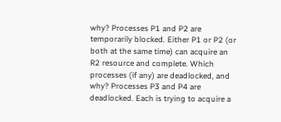why? Processes P1 and P2 are temporarily blocked. Either P1 or P2 (or both at the same time) can acquire an R2 resource and complete. Which processes (if any) are deadlocked, and why? Processes P3 and P4 are deadlocked. Each is trying to acquire a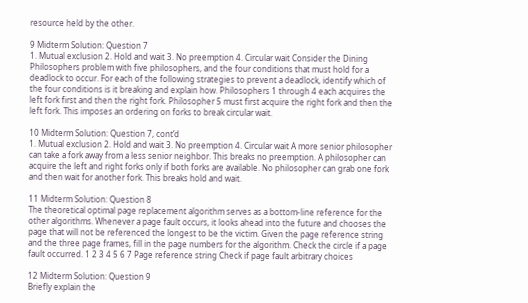resource held by the other.

9 Midterm Solution: Question 7
1. Mutual exclusion 2. Hold and wait 3. No preemption 4. Circular wait Consider the Dining Philosophers problem with five philosophers, and the four conditions that must hold for a deadlock to occur. For each of the following strategies to prevent a deadlock, identify which of the four conditions is it breaking and explain how. Philosophers 1 through 4 each acquires the left fork first and then the right fork. Philosopher 5 must first acquire the right fork and then the left fork. This imposes an ordering on forks to break circular wait.

10 Midterm Solution: Question 7, cont’d
1. Mutual exclusion 2. Hold and wait 3. No preemption 4. Circular wait A more senior philosopher can take a fork away from a less senior neighbor. This breaks no preemption. A philosopher can acquire the left and right forks only if both forks are available. No philosopher can grab one fork and then wait for another fork. This breaks hold and wait.

11 Midterm Solution: Question 8
The theoretical optimal page replacement algorithm serves as a bottom-line reference for the other algorithms. Whenever a page fault occurs, it looks ahead into the future and chooses the page that will not be referenced the longest to be the victim. Given the page reference string and the three page frames, fill in the page numbers for the algorithm. Check the circle if a page fault occurred. 1 2 3 4 5 6 7 Page reference string Check if page fault arbitrary choices

12 Midterm Solution: Question 9
Briefly explain the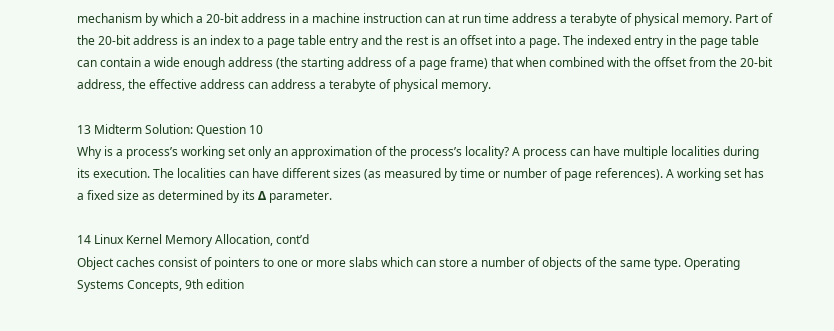mechanism by which a 20-bit address in a machine instruction can at run time address a terabyte of physical memory. Part of the 20-bit address is an index to a page table entry and the rest is an offset into a page. The indexed entry in the page table can contain a wide enough address (the starting address of a page frame) that when combined with the offset from the 20-bit address, the effective address can address a terabyte of physical memory.

13 Midterm Solution: Question 10
Why is a process’s working set only an approximation of the process’s locality? A process can have multiple localities during its execution. The localities can have different sizes (as measured by time or number of page references). A working set has a fixed size as determined by its Δ parameter.

14 Linux Kernel Memory Allocation, cont’d
Object caches consist of pointers to one or more slabs which can store a number of objects of the same type. Operating Systems Concepts, 9th edition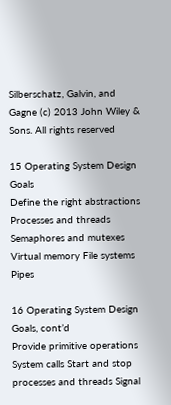Silberschatz, Galvin, and Gagne (c) 2013 John Wiley & Sons. All rights reserved

15 Operating System Design Goals
Define the right abstractions Processes and threads Semaphores and mutexes Virtual memory File systems Pipes

16 Operating System Design Goals, cont’d
Provide primitive operations System calls Start and stop processes and threads Signal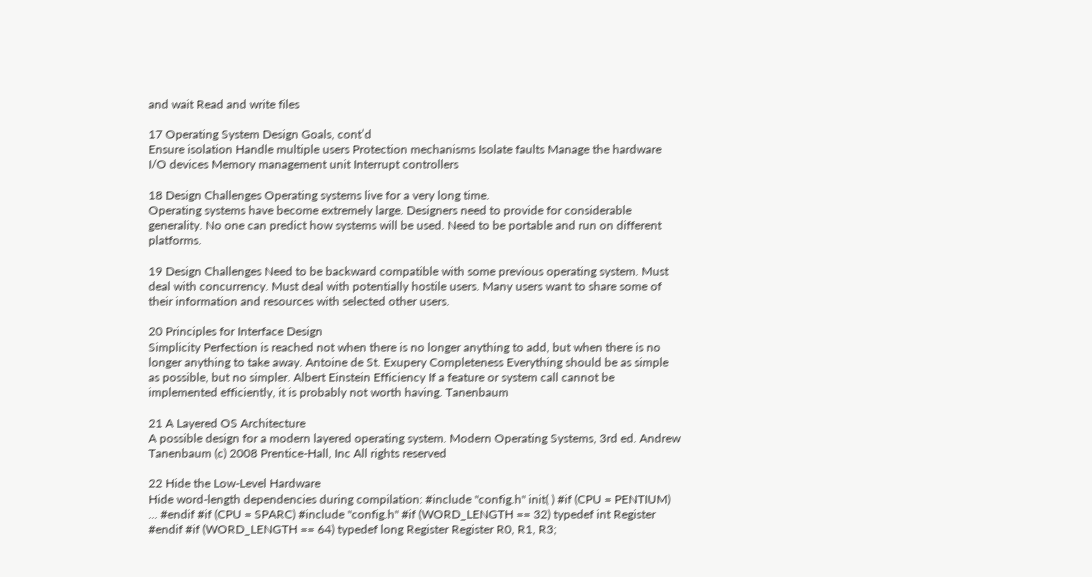and wait Read and write files

17 Operating System Design Goals, cont’d
Ensure isolation Handle multiple users Protection mechanisms Isolate faults Manage the hardware I/O devices Memory management unit Interrupt controllers

18 Design Challenges Operating systems live for a very long time.
Operating systems have become extremely large. Designers need to provide for considerable generality. No one can predict how systems will be used. Need to be portable and run on different platforms.

19 Design Challenges Need to be backward compatible with some previous operating system. Must deal with concurrency. Must deal with potentially hostile users. Many users want to share some of their information and resources with selected other users.

20 Principles for Interface Design
Simplicity Perfection is reached not when there is no longer anything to add, but when there is no longer anything to take away. Antoine de St. Exupery Completeness Everything should be as simple as possible, but no simpler. Albert Einstein Efficiency If a feature or system call cannot be implemented efficiently, it is probably not worth having. Tanenbaum

21 A Layered OS Architecture
A possible design for a modern layered operating system. Modern Operating Systems, 3rd ed. Andrew Tanenbaum (c) 2008 Prentice-Hall, Inc All rights reserved

22 Hide the Low-Level Hardware
Hide word-length dependencies during compilation: #include "config.h" init( ) #if (CPU = PENTIUM) ... #endif #if (CPU = SPARC) #include "config.h" #if (WORD_LENGTH == 32) typedef int Register #endif #if (WORD_LENGTH == 64) typedef long Register Register R0, R1, R3;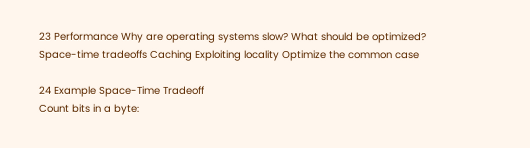23 Performance Why are operating systems slow? What should be optimized?
Space-time tradeoffs Caching Exploiting locality Optimize the common case

24 Example Space-Time Tradeoff
Count bits in a byte: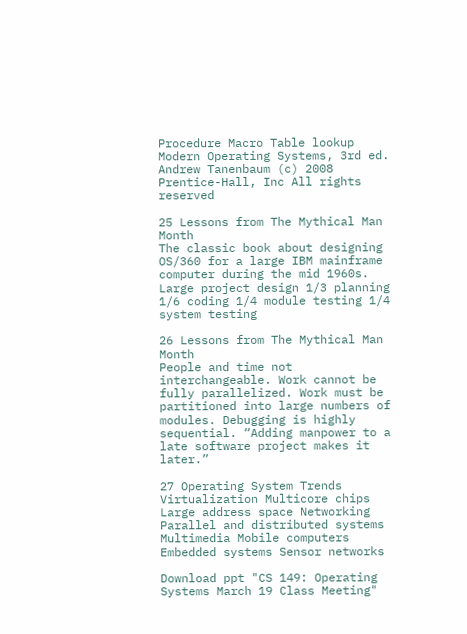Procedure Macro Table lookup Modern Operating Systems, 3rd ed. Andrew Tanenbaum (c) 2008 Prentice-Hall, Inc All rights reserved

25 Lessons from The Mythical Man Month
The classic book about designing OS/360 for a large IBM mainframe computer during the mid 1960s. Large project design 1/3 planning 1/6 coding 1/4 module testing 1/4 system testing

26 Lessons from The Mythical Man Month
People and time not interchangeable. Work cannot be fully parallelized. Work must be partitioned into large numbers of modules. Debugging is highly sequential. “Adding manpower to a late software project makes it later.”

27 Operating System Trends
Virtualization Multicore chips Large address space Networking Parallel and distributed systems Multimedia Mobile computers Embedded systems Sensor networks

Download ppt "CS 149: Operating Systems March 19 Class Meeting"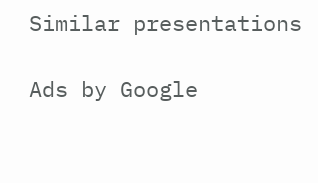Similar presentations

Ads by Google